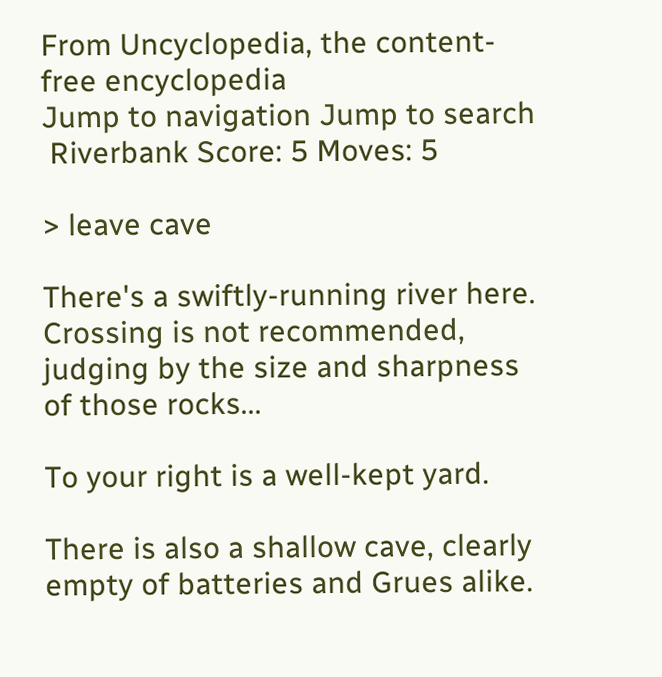From Uncyclopedia, the content-free encyclopedia
Jump to navigation Jump to search
 Riverbank Score: 5 Moves: 5

> leave cave

There's a swiftly-running river here. Crossing is not recommended, judging by the size and sharpness of those rocks...

To your right is a well-kept yard.

There is also a shallow cave, clearly empty of batteries and Grues alike.